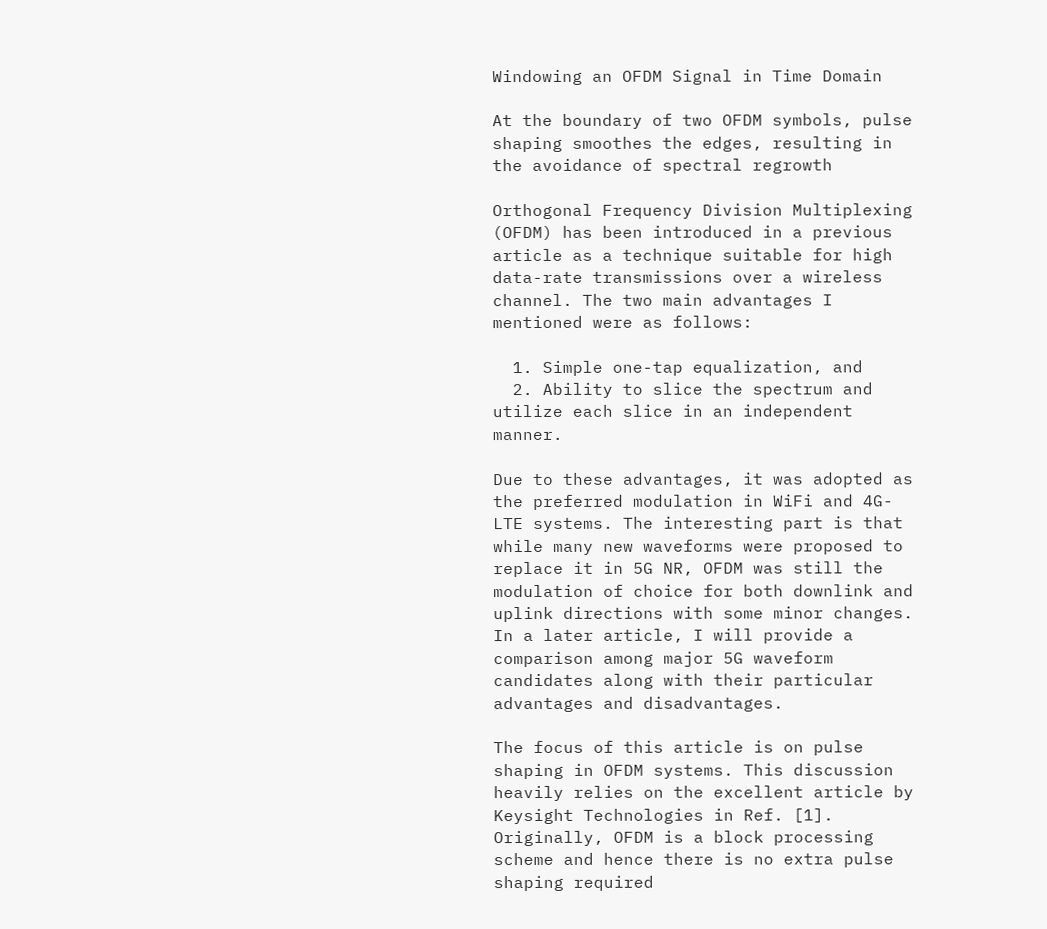Windowing an OFDM Signal in Time Domain

At the boundary of two OFDM symbols, pulse shaping smoothes the edges, resulting in the avoidance of spectral regrowth

Orthogonal Frequency Division Multiplexing (OFDM) has been introduced in a previous article as a technique suitable for high data-rate transmissions over a wireless channel. The two main advantages I mentioned were as follows:

  1. Simple one-tap equalization, and
  2. Ability to slice the spectrum and utilize each slice in an independent manner.

Due to these advantages, it was adopted as the preferred modulation in WiFi and 4G-LTE systems. The interesting part is that while many new waveforms were proposed to replace it in 5G NR, OFDM was still the modulation of choice for both downlink and uplink directions with some minor changes. In a later article, I will provide a comparison among major 5G waveform candidates along with their particular advantages and disadvantages.

The focus of this article is on pulse shaping in OFDM systems. This discussion heavily relies on the excellent article by Keysight Technologies in Ref. [1]. Originally, OFDM is a block processing scheme and hence there is no extra pulse shaping required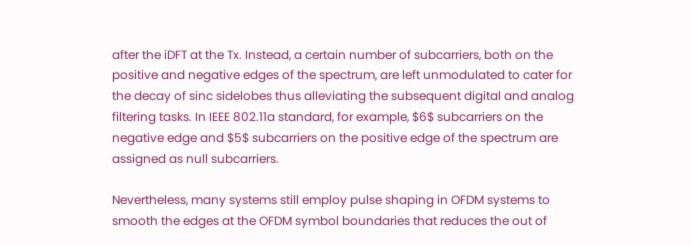after the iDFT at the Tx. Instead, a certain number of subcarriers, both on the positive and negative edges of the spectrum, are left unmodulated to cater for the decay of sinc sidelobes thus alleviating the subsequent digital and analog filtering tasks. In IEEE 802.11a standard, for example, $6$ subcarriers on the negative edge and $5$ subcarriers on the positive edge of the spectrum are assigned as null subcarriers.

Nevertheless, many systems still employ pulse shaping in OFDM systems to smooth the edges at the OFDM symbol boundaries that reduces the out of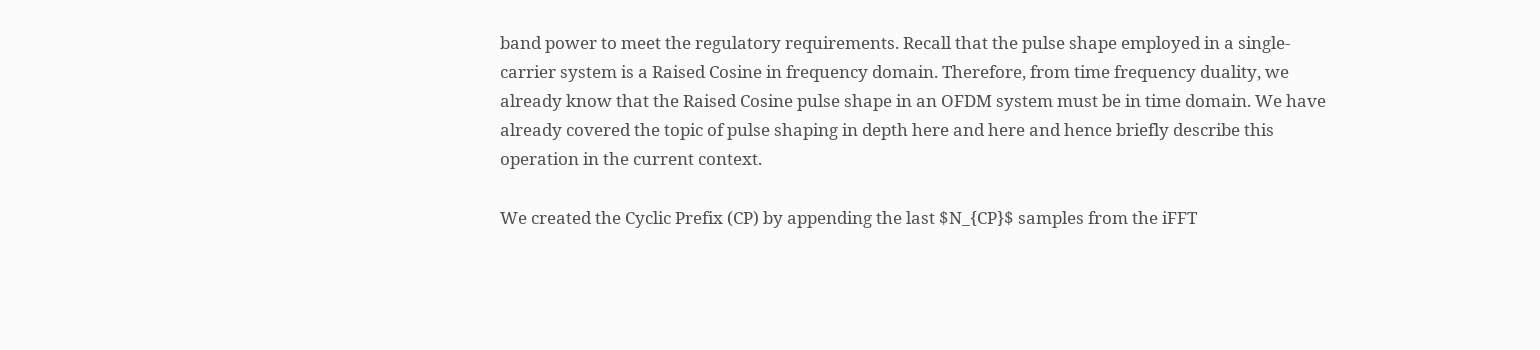band power to meet the regulatory requirements. Recall that the pulse shape employed in a single-carrier system is a Raised Cosine in frequency domain. Therefore, from time frequency duality, we already know that the Raised Cosine pulse shape in an OFDM system must be in time domain. We have already covered the topic of pulse shaping in depth here and here and hence briefly describe this operation in the current context.

We created the Cyclic Prefix (CP) by appending the last $N_{CP}$ samples from the iFFT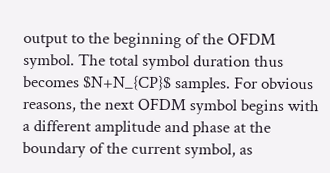output to the beginning of the OFDM symbol. The total symbol duration thus becomes $N+N_{CP}$ samples. For obvious reasons, the next OFDM symbol begins with a different amplitude and phase at the boundary of the current symbol, as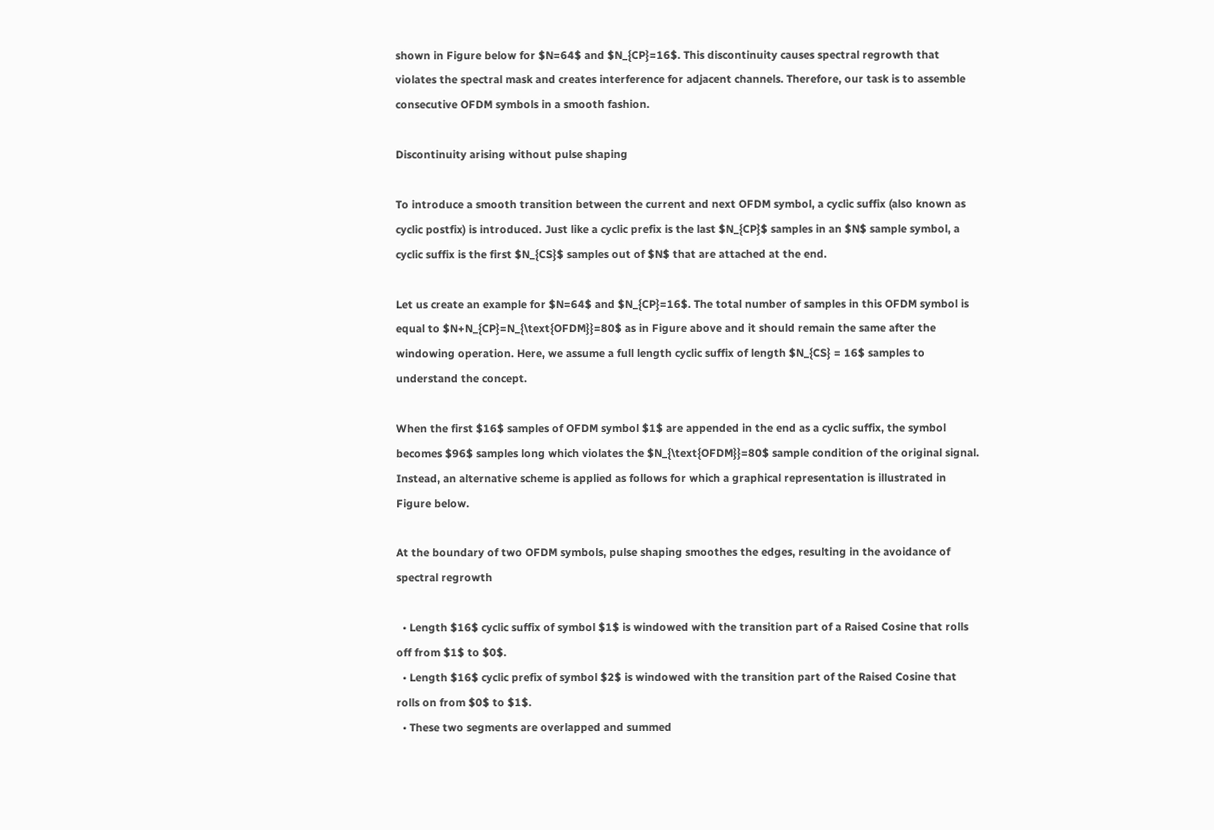shown in Figure below for $N=64$ and $N_{CP}=16$. This discontinuity causes spectral regrowth that violates the spectral mask and creates interference for adjacent channels. Therefore, our task is to assemble consecutive OFDM symbols in a smooth fashion.

Discontinuity arising without pulse shaping

To introduce a smooth transition between the current and next OFDM symbol, a cyclic suffix (also known as cyclic postfix) is introduced. Just like a cyclic prefix is the last $N_{CP}$ samples in an $N$ sample symbol, a cyclic suffix is the first $N_{CS}$ samples out of $N$ that are attached at the end.

Let us create an example for $N=64$ and $N_{CP}=16$. The total number of samples in this OFDM symbol is equal to $N+N_{CP}=N_{\text{OFDM}}=80$ as in Figure above and it should remain the same after the windowing operation. Here, we assume a full length cyclic suffix of length $N_{CS} = 16$ samples to understand the concept.

When the first $16$ samples of OFDM symbol $1$ are appended in the end as a cyclic suffix, the symbol becomes $96$ samples long which violates the $N_{\text{OFDM}}=80$ sample condition of the original signal. Instead, an alternative scheme is applied as follows for which a graphical representation is illustrated in Figure below.

At the boundary of two OFDM symbols, pulse shaping smoothes the edges, resulting in the avoidance of spectral regrowth

  • Length $16$ cyclic suffix of symbol $1$ is windowed with the transition part of a Raised Cosine that rolls off from $1$ to $0$.
  • Length $16$ cyclic prefix of symbol $2$ is windowed with the transition part of the Raised Cosine that rolls on from $0$ to $1$.
  • These two segments are overlapped and summed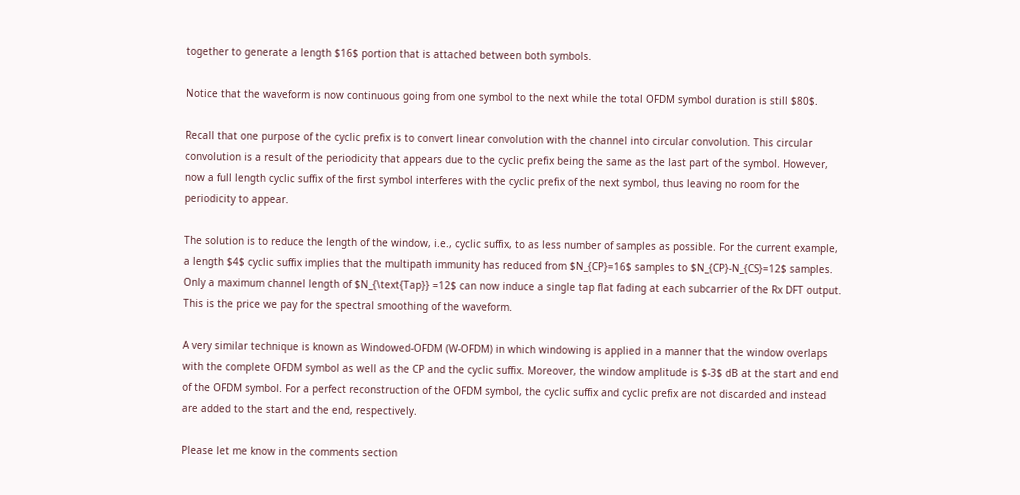together to generate a length $16$ portion that is attached between both symbols.

Notice that the waveform is now continuous going from one symbol to the next while the total OFDM symbol duration is still $80$.

Recall that one purpose of the cyclic prefix is to convert linear convolution with the channel into circular convolution. This circular convolution is a result of the periodicity that appears due to the cyclic prefix being the same as the last part of the symbol. However, now a full length cyclic suffix of the first symbol interferes with the cyclic prefix of the next symbol, thus leaving no room for the periodicity to appear.

The solution is to reduce the length of the window, i.e., cyclic suffix, to as less number of samples as possible. For the current example, a length $4$ cyclic suffix implies that the multipath immunity has reduced from $N_{CP}=16$ samples to $N_{CP}-N_{CS}=12$ samples. Only a maximum channel length of $N_{\text{Tap}} =12$ can now induce a single tap flat fading at each subcarrier of the Rx DFT output. This is the price we pay for the spectral smoothing of the waveform.

A very similar technique is known as Windowed-OFDM (W-OFDM) in which windowing is applied in a manner that the window overlaps with the complete OFDM symbol as well as the CP and the cyclic suffix. Moreover, the window amplitude is $-3$ dB at the start and end of the OFDM symbol. For a perfect reconstruction of the OFDM symbol, the cyclic suffix and cyclic prefix are not discarded and instead are added to the start and the end, respectively.

Please let me know in the comments section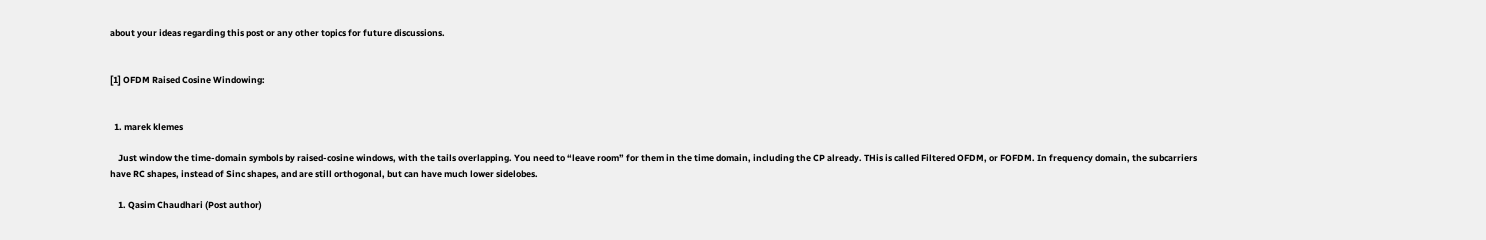about your ideas regarding this post or any other topics for future discussions.


[1] OFDM Raised Cosine Windowing:


  1. marek klemes

    Just window the time-domain symbols by raised-cosine windows, with the tails overlapping. You need to “leave room” for them in the time domain, including the CP already. THis is called Filtered OFDM, or FOFDM. In frequency domain, the subcarriers have RC shapes, instead of Sinc shapes, and are still orthogonal, but can have much lower sidelobes.

    1. Qasim Chaudhari (Post author)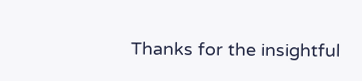Thanks for the insightful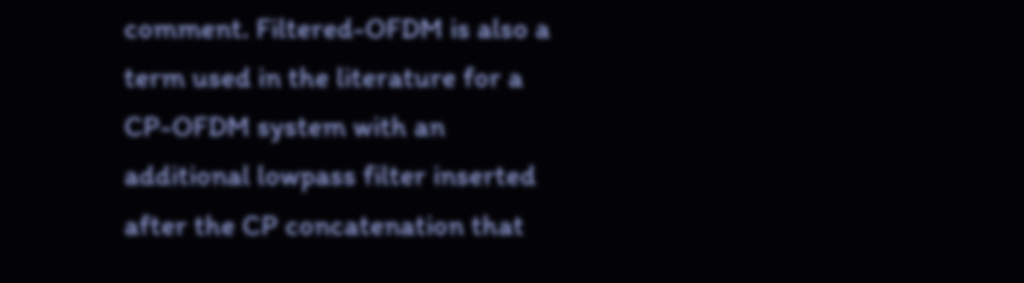comment. Filtered-OFDM is also a term used in the literature for a CP-OFDM system with an additional lowpass filter inserted after the CP concatenation that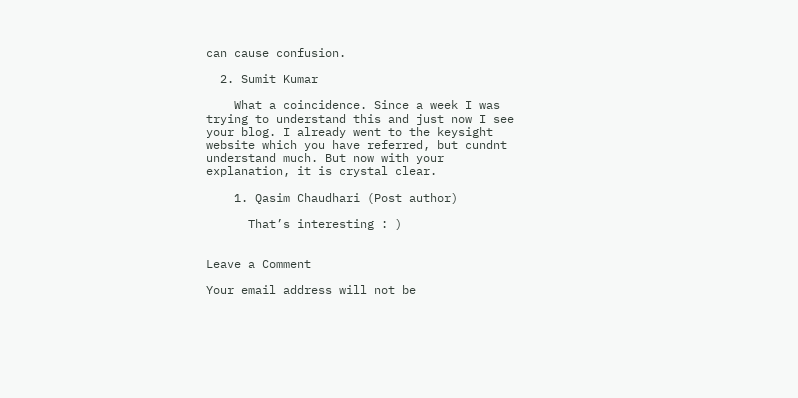can cause confusion.

  2. Sumit Kumar

    What a coincidence. Since a week I was trying to understand this and just now I see your blog. I already went to the keysight website which you have referred, but cundnt understand much. But now with your explanation, it is crystal clear.

    1. Qasim Chaudhari (Post author)

      That’s interesting : )


Leave a Comment

Your email address will not be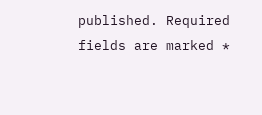published. Required fields are marked *